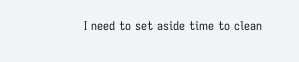I need to set aside time to clean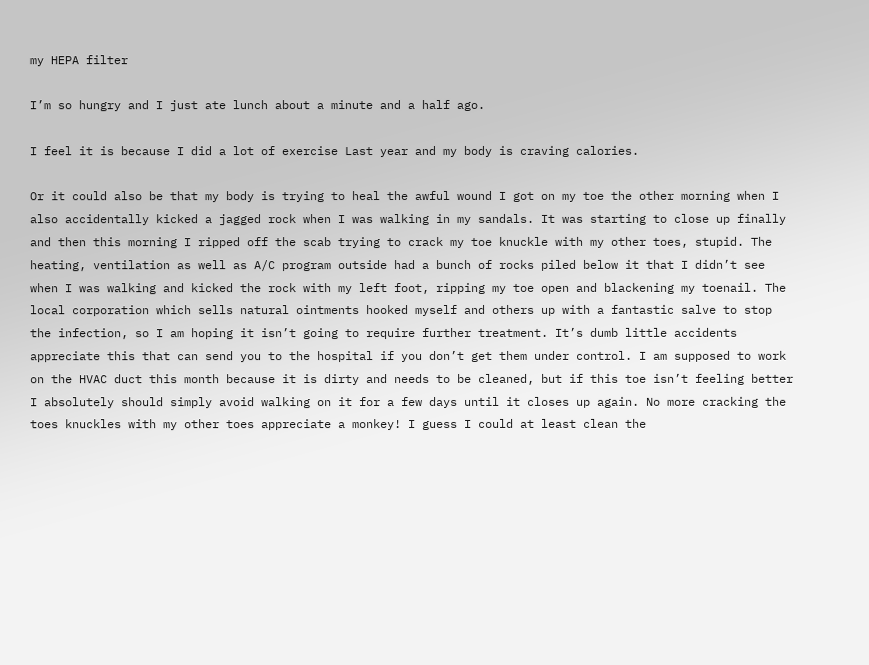my HEPA filter

I’m so hungry and I just ate lunch about a minute and a half ago.

I feel it is because I did a lot of exercise Last year and my body is craving calories.

Or it could also be that my body is trying to heal the awful wound I got on my toe the other morning when I also accidentally kicked a jagged rock when I was walking in my sandals. It was starting to close up finally and then this morning I ripped off the scab trying to crack my toe knuckle with my other toes, stupid. The heating, ventilation as well as A/C program outside had a bunch of rocks piled below it that I didn’t see when I was walking and kicked the rock with my left foot, ripping my toe open and blackening my toenail. The local corporation which sells natural ointments hooked myself and others up with a fantastic salve to stop the infection, so I am hoping it isn’t going to require further treatment. It’s dumb little accidents appreciate this that can send you to the hospital if you don’t get them under control. I am supposed to work on the HVAC duct this month because it is dirty and needs to be cleaned, but if this toe isn’t feeling better I absolutely should simply avoid walking on it for a few days until it closes up again. No more cracking the toes knuckles with my other toes appreciate a monkey! I guess I could at least clean the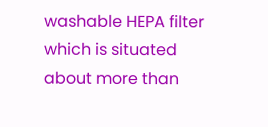washable HEPA filter which is situated about more than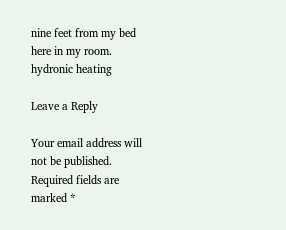nine feet from my bed here in my room.
hydronic heating

Leave a Reply

Your email address will not be published. Required fields are marked *